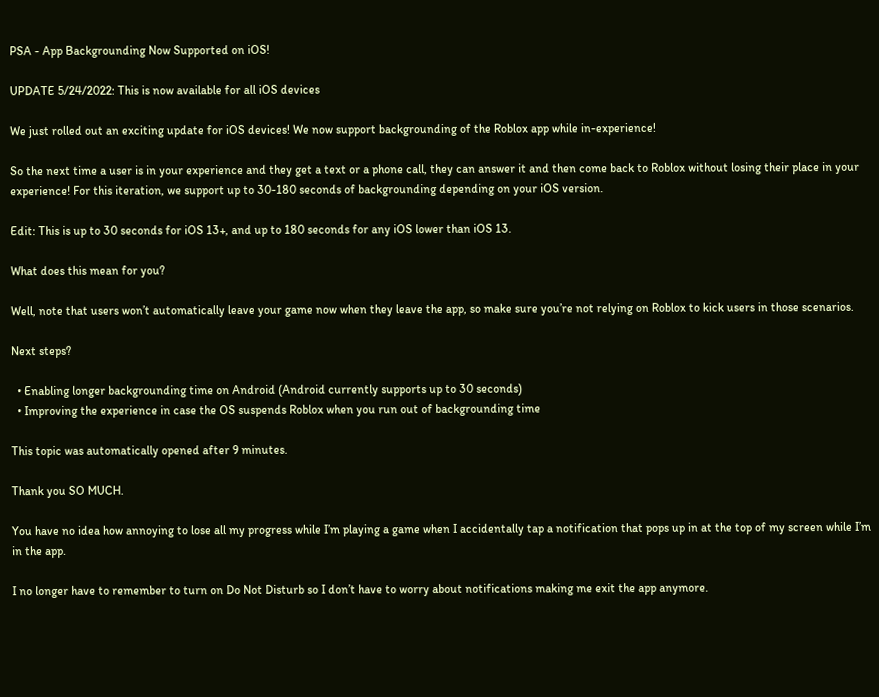PSA - App Backgrounding Now Supported on iOS!

UPDATE 5/24/2022: This is now available for all iOS devices

We just rolled out an exciting update for iOS devices! We now support backgrounding of the Roblox app while in-experience!

So the next time a user is in your experience and they get a text or a phone call, they can answer it and then come back to Roblox without losing their place in your experience! For this iteration, we support up to 30-180 seconds of backgrounding depending on your iOS version.

Edit: This is up to 30 seconds for iOS 13+, and up to 180 seconds for any iOS lower than iOS 13.

What does this mean for you?

Well, note that users won’t automatically leave your game now when they leave the app, so make sure you’re not relying on Roblox to kick users in those scenarios.

Next steps?

  • Enabling longer backgrounding time on Android (Android currently supports up to 30 seconds)
  • Improving the experience in case the OS suspends Roblox when you run out of backgrounding time

This topic was automatically opened after 9 minutes.

Thank you SO MUCH.

You have no idea how annoying to lose all my progress while I’m playing a game when I accidentally tap a notification that pops up in at the top of my screen while I’m in the app.

I no longer have to remember to turn on Do Not Disturb so I don’t have to worry about notifications making me exit the app anymore.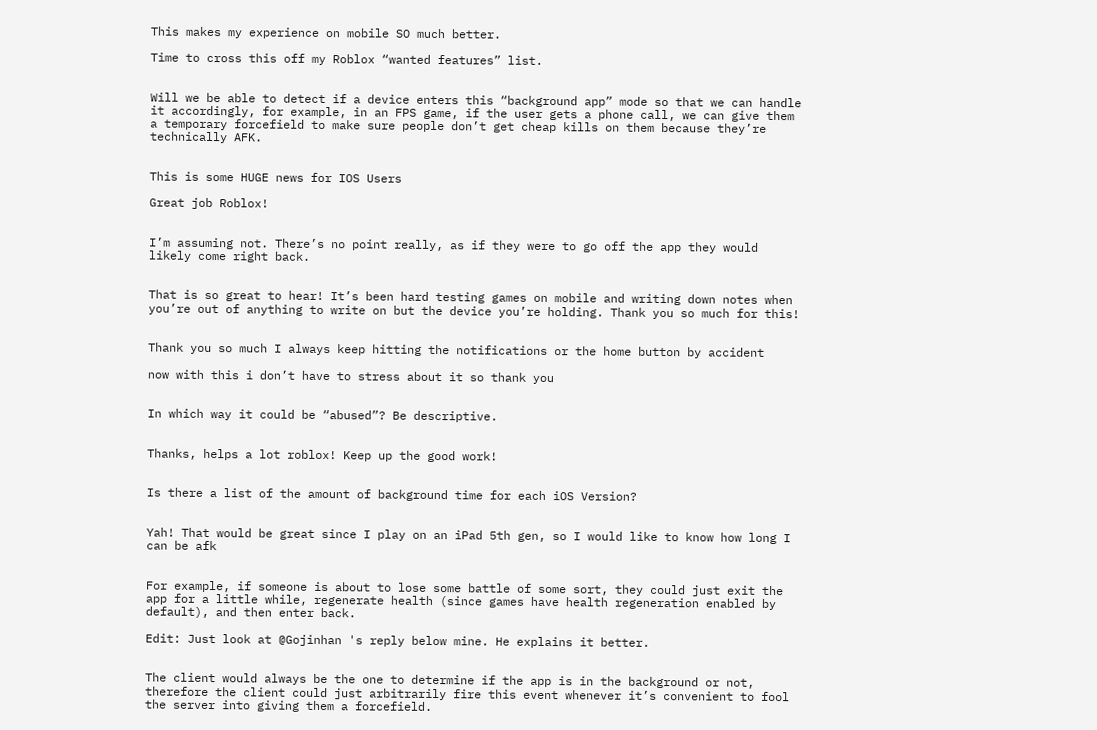This makes my experience on mobile SO much better.

Time to cross this off my Roblox “wanted features” list.


Will we be able to detect if a device enters this “background app” mode so that we can handle it accordingly, for example, in an FPS game, if the user gets a phone call, we can give them a temporary forcefield to make sure people don’t get cheap kills on them because they’re technically AFK.


This is some HUGE news for IOS Users

Great job Roblox!


I’m assuming not. There’s no point really, as if they were to go off the app they would likely come right back.


That is so great to hear! It’s been hard testing games on mobile and writing down notes when you’re out of anything to write on but the device you’re holding. Thank you so much for this!


Thank you so much I always keep hitting the notifications or the home button by accident

now with this i don’t have to stress about it so thank you


In which way it could be “abused”? Be descriptive.


Thanks, helps a lot roblox! Keep up the good work!


Is there a list of the amount of background time for each iOS Version?


Yah! That would be great since I play on an iPad 5th gen, so I would like to know how long I can be afk


For example, if someone is about to lose some battle of some sort, they could just exit the app for a little while, regenerate health (since games have health regeneration enabled by default), and then enter back.

Edit: Just look at @Gojinhan 's reply below mine. He explains it better.


The client would always be the one to determine if the app is in the background or not, therefore the client could just arbitrarily fire this event whenever it’s convenient to fool the server into giving them a forcefield.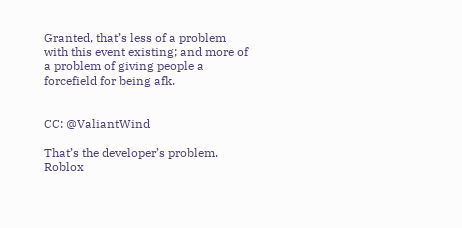Granted, that’s less of a problem with this event existing; and more of a problem of giving people a forcefield for being afk.


CC: @ValiantWind

That’s the developer’s problem. Roblox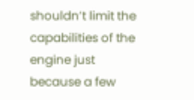shouldn’t limit the capabilities of the engine just because a few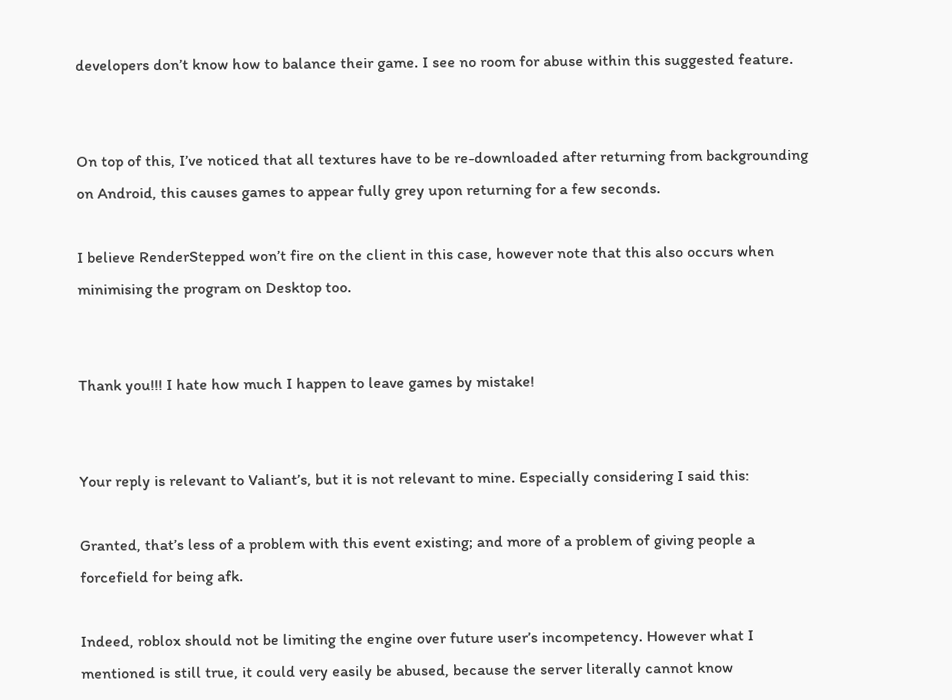developers don’t know how to balance their game. I see no room for abuse within this suggested feature.


On top of this, I’ve noticed that all textures have to be re-downloaded after returning from backgrounding on Android, this causes games to appear fully grey upon returning for a few seconds.

I believe RenderStepped won’t fire on the client in this case, however note that this also occurs when minimising the program on Desktop too.


Thank you!!! I hate how much I happen to leave games by mistake!


Your reply is relevant to Valiant’s, but it is not relevant to mine. Especially considering I said this:

Granted, that’s less of a problem with this event existing; and more of a problem of giving people a forcefield for being afk.

Indeed, roblox should not be limiting the engine over future user’s incompetency. However what I mentioned is still true, it could very easily be abused, because the server literally cannot know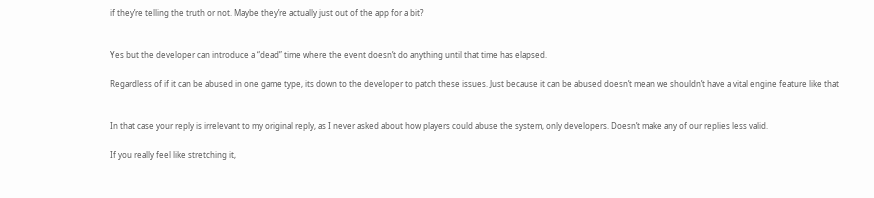if they’re telling the truth or not. Maybe they’re actually just out of the app for a bit?


Yes but the developer can introduce a “dead” time where the event doesn’t do anything until that time has elapsed.

Regardless of if it can be abused in one game type, its down to the developer to patch these issues. Just because it can be abused doesn’t mean we shouldn’t have a vital engine feature like that


In that case your reply is irrelevant to my original reply, as I never asked about how players could abuse the system, only developers. Doesn’t make any of our replies less valid.

If you really feel like stretching it,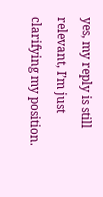yes, my reply is still relevant, I’m just clarifying my position.